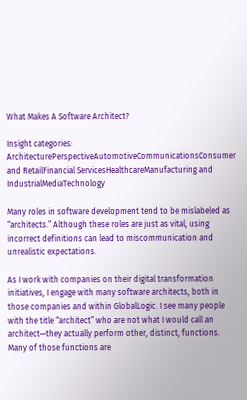What Makes A Software Architect?

Insight categories: ArchitecturePerspectiveAutomotiveCommunicationsConsumer and RetailFinancial ServicesHealthcareManufacturing and IndustrialMediaTechnology

Many roles in software development tend to be mislabeled as “architects.” Although these roles are just as vital, using incorrect definitions can lead to miscommunication and unrealistic expectations.

As I work with companies on their digital transformation initiatives, I engage with many software architects, both in those companies and within GlobalLogic. I see many people with the title “architect” who are not what I would call an architect—they actually perform other, distinct, functions. Many of those functions are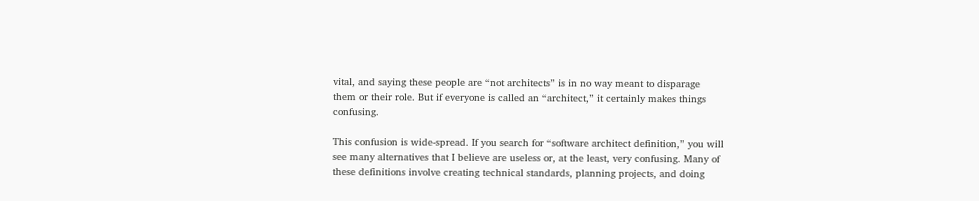vital, and saying these people are “not architects” is in no way meant to disparage them or their role. But if everyone is called an “architect,” it certainly makes things confusing.

This confusion is wide-spread. If you search for “software architect definition,” you will see many alternatives that I believe are useless or, at the least, very confusing. Many of these definitions involve creating technical standards, planning projects, and doing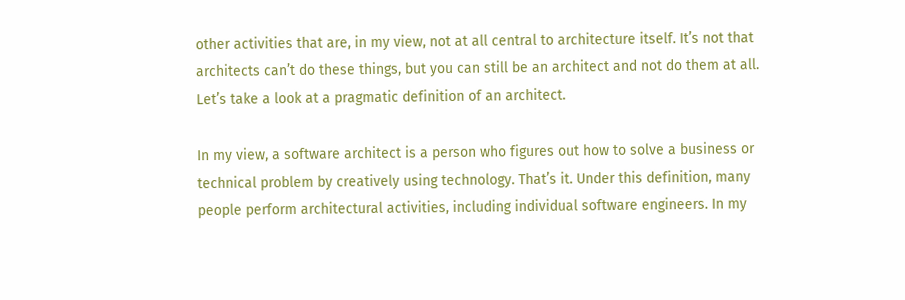other activities that are, in my view, not at all central to architecture itself. It’s not that architects can’t do these things, but you can still be an architect and not do them at all. Let’s take a look at a pragmatic definition of an architect.

In my view, a software architect is a person who figures out how to solve a business or technical problem by creatively using technology. That’s it. Under this definition, many people perform architectural activities, including individual software engineers. In my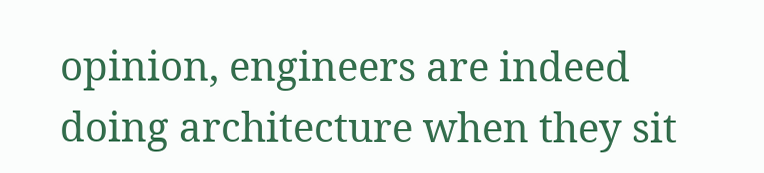opinion, engineers are indeed doing architecture when they sit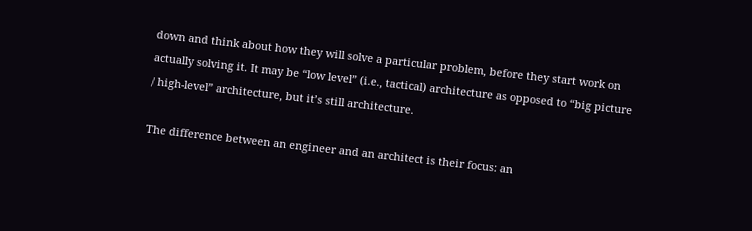down and think about how they will solve a particular problem, before they start work on actually solving it. It may be “low level” (i.e., tactical) architecture as opposed to “big picture / high-level” architecture, but it’s still architecture.

The difference between an engineer and an architect is their focus: an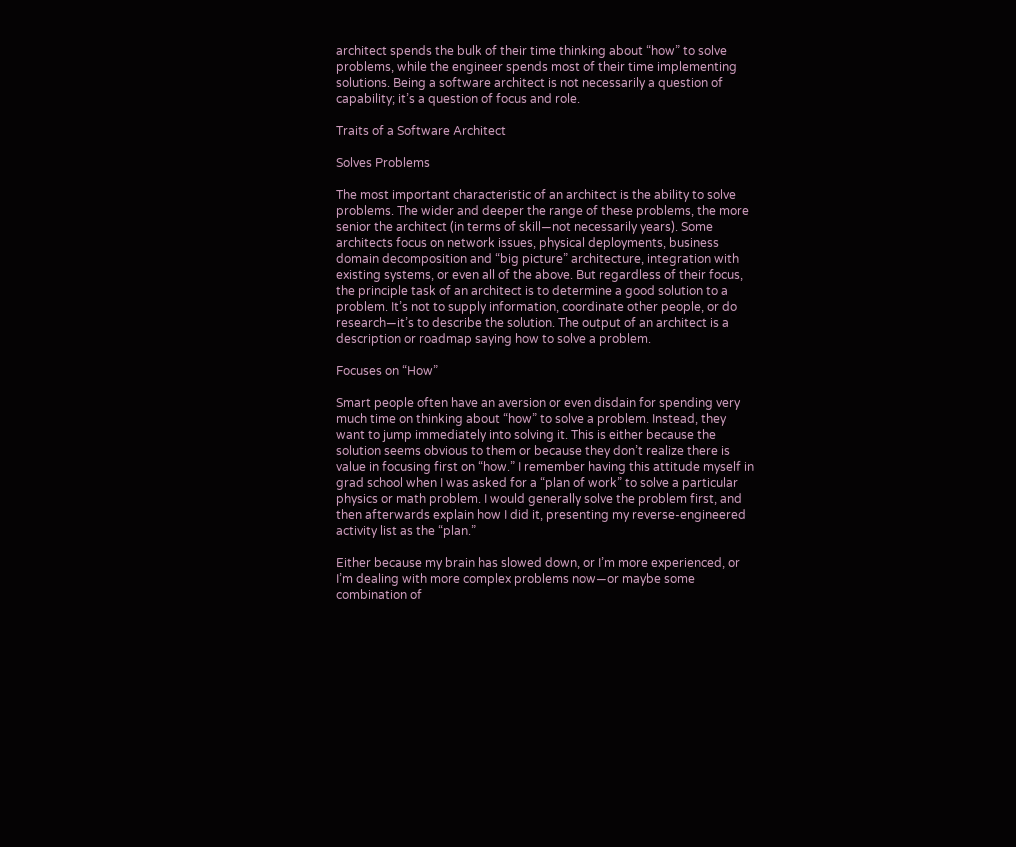architect spends the bulk of their time thinking about “how” to solve problems, while the engineer spends most of their time implementing solutions. Being a software architect is not necessarily a question of capability; it’s a question of focus and role.

Traits of a Software Architect

Solves Problems

The most important characteristic of an architect is the ability to solve problems. The wider and deeper the range of these problems, the more senior the architect (in terms of skill—not necessarily years). Some architects focus on network issues, physical deployments, business domain decomposition and “big picture” architecture, integration with existing systems, or even all of the above. But regardless of their focus, the principle task of an architect is to determine a good solution to a problem. It’s not to supply information, coordinate other people, or do research—it’s to describe the solution. The output of an architect is a description or roadmap saying how to solve a problem.

Focuses on “How”

Smart people often have an aversion or even disdain for spending very much time on thinking about “how” to solve a problem. Instead, they want to jump immediately into solving it. This is either because the solution seems obvious to them or because they don’t realize there is value in focusing first on “how.” I remember having this attitude myself in grad school when I was asked for a “plan of work” to solve a particular physics or math problem. I would generally solve the problem first, and then afterwards explain how I did it, presenting my reverse-engineered activity list as the “plan.”

Either because my brain has slowed down, or I’m more experienced, or I’m dealing with more complex problems now—or maybe some combination of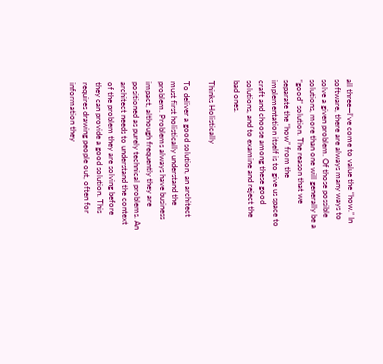all three—I’ve come to value the “how.” In software, there are always many ways to solve a given problem. Of those possible solutions, more than one will generally be a “good” solution. The reason that we separate the “how” from the implementation itself is to give us space to craft and choose among these good solutions, and to examine and reject the bad ones.

Thinks Holistically

To deliver a good solution, an architect must first holistically understand the problem. Problems always have business impact, although frequently they are positioned as purely technical problems. An architect needs to understand the context of the problem they are solving before they can provide a good solution. This requires drawing people out, often for information they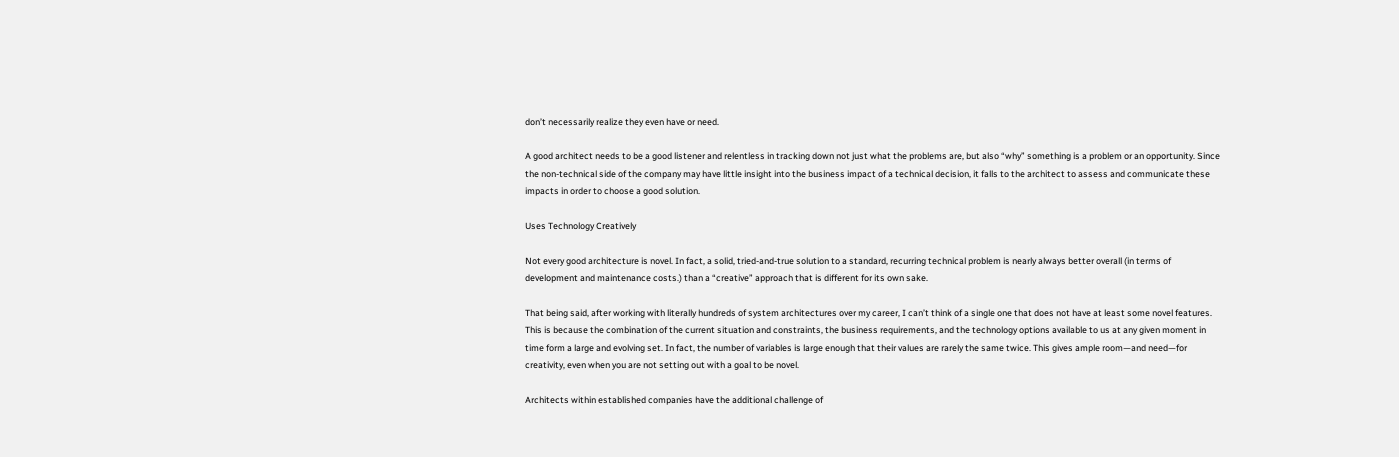don’t necessarily realize they even have or need.

A good architect needs to be a good listener and relentless in tracking down not just what the problems are, but also “why” something is a problem or an opportunity. Since the non-technical side of the company may have little insight into the business impact of a technical decision, it falls to the architect to assess and communicate these impacts in order to choose a good solution.

Uses Technology Creatively

Not every good architecture is novel. In fact, a solid, tried-and-true solution to a standard, recurring technical problem is nearly always better overall (in terms of development and maintenance costs.) than a “creative” approach that is different for its own sake.

That being said, after working with literally hundreds of system architectures over my career, I can’t think of a single one that does not have at least some novel features. This is because the combination of the current situation and constraints, the business requirements, and the technology options available to us at any given moment in time form a large and evolving set. In fact, the number of variables is large enough that their values are rarely the same twice. This gives ample room—and need—for creativity, even when you are not setting out with a goal to be novel.

Architects within established companies have the additional challenge of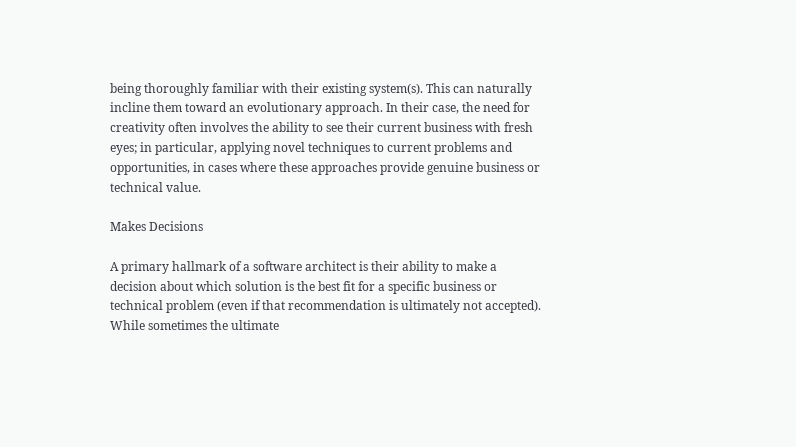being thoroughly familiar with their existing system(s). This can naturally incline them toward an evolutionary approach. In their case, the need for creativity often involves the ability to see their current business with fresh eyes; in particular, applying novel techniques to current problems and opportunities, in cases where these approaches provide genuine business or technical value.

Makes Decisions

A primary hallmark of a software architect is their ability to make a decision about which solution is the best fit for a specific business or technical problem (even if that recommendation is ultimately not accepted). While sometimes the ultimate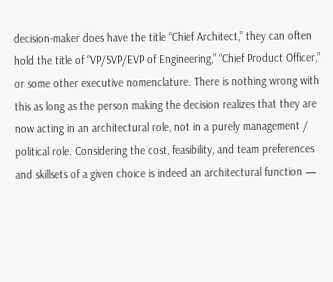decision-maker does have the title “Chief Architect,” they can often hold the title of “VP/SVP/EVP of Engineering,” “Chief Product Officer,” or some other executive nomenclature. There is nothing wrong with this as long as the person making the decision realizes that they are now acting in an architectural role, not in a purely management / political role. Considering the cost, feasibility, and team preferences and skillsets of a given choice is indeed an architectural function —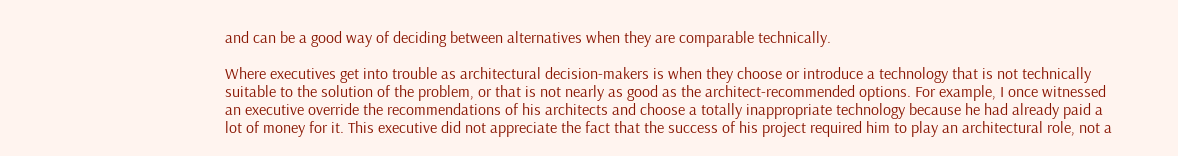and can be a good way of deciding between alternatives when they are comparable technically.

Where executives get into trouble as architectural decision-makers is when they choose or introduce a technology that is not technically suitable to the solution of the problem, or that is not nearly as good as the architect-recommended options. For example, I once witnessed an executive override the recommendations of his architects and choose a totally inappropriate technology because he had already paid a lot of money for it. This executive did not appreciate the fact that the success of his project required him to play an architectural role, not a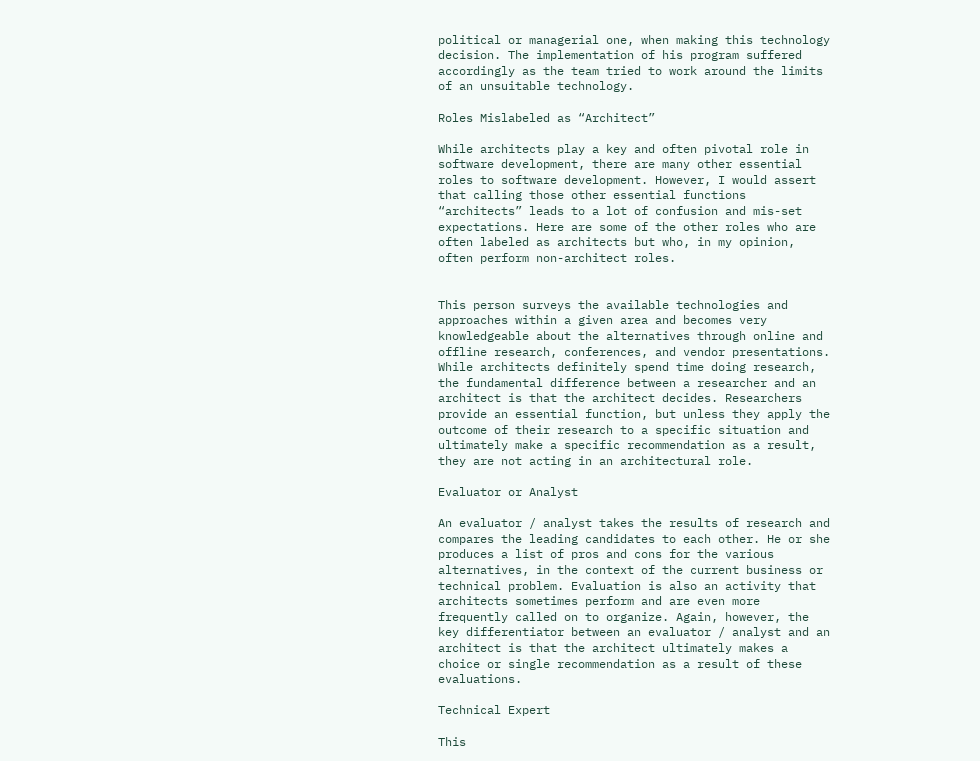political or managerial one, when making this technology decision. The implementation of his program suffered accordingly as the team tried to work around the limits of an unsuitable technology.

Roles Mislabeled as “Architect”

While architects play a key and often pivotal role in software development, there are many other essential roles to software development. However, I would assert that calling those other essential functions “architects” leads to a lot of confusion and mis-set expectations. Here are some of the other roles who are often labeled as architects but who, in my opinion, often perform non-architect roles.


This person surveys the available technologies and approaches within a given area and becomes very knowledgeable about the alternatives through online and offline research, conferences, and vendor presentations. While architects definitely spend time doing research, the fundamental difference between a researcher and an architect is that the architect decides. Researchers provide an essential function, but unless they apply the outcome of their research to a specific situation and ultimately make a specific recommendation as a result, they are not acting in an architectural role.

Evaluator or Analyst

An evaluator / analyst takes the results of research and compares the leading candidates to each other. He or she produces a list of pros and cons for the various alternatives, in the context of the current business or technical problem. Evaluation is also an activity that architects sometimes perform and are even more frequently called on to organize. Again, however, the key differentiator between an evaluator / analyst and an architect is that the architect ultimately makes a choice or single recommendation as a result of these evaluations.

Technical Expert

This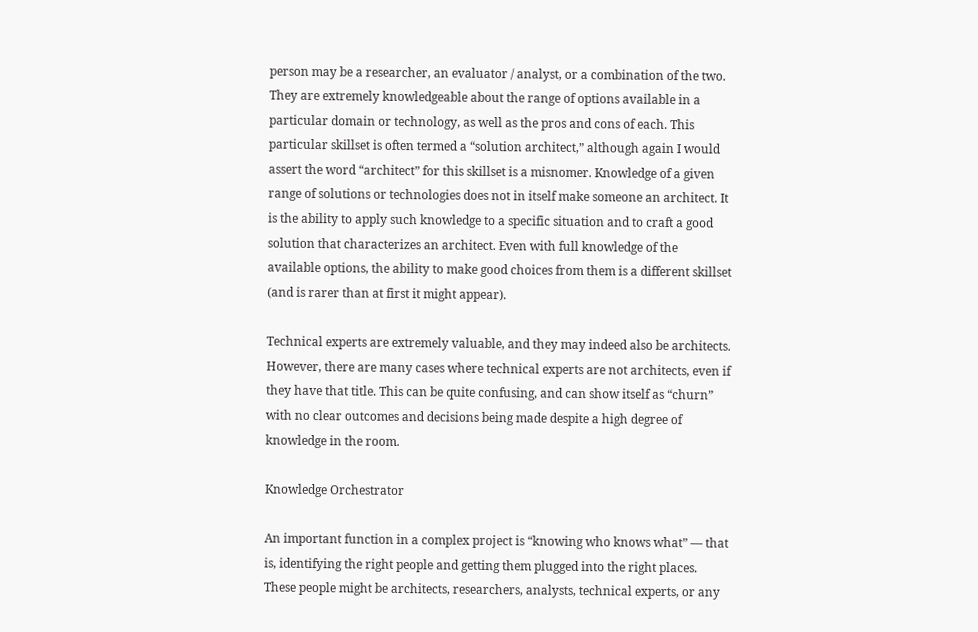person may be a researcher, an evaluator / analyst, or a combination of the two. They are extremely knowledgeable about the range of options available in a particular domain or technology, as well as the pros and cons of each. This particular skillset is often termed a “solution architect,” although again I would assert the word “architect” for this skillset is a misnomer. Knowledge of a given range of solutions or technologies does not in itself make someone an architect. It is the ability to apply such knowledge to a specific situation and to craft a good solution that characterizes an architect. Even with full knowledge of the available options, the ability to make good choices from them is a different skillset (and is rarer than at first it might appear).

Technical experts are extremely valuable, and they may indeed also be architects. However, there are many cases where technical experts are not architects, even if they have that title. This can be quite confusing, and can show itself as “churn” with no clear outcomes and decisions being made despite a high degree of knowledge in the room.

Knowledge Orchestrator

An important function in a complex project is “knowing who knows what” — that is, identifying the right people and getting them plugged into the right places. These people might be architects, researchers, analysts, technical experts, or any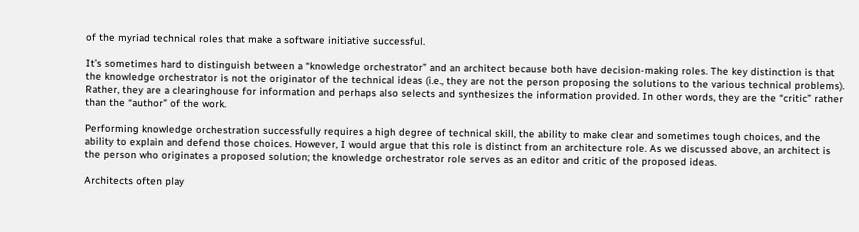of the myriad technical roles that make a software initiative successful.

It’s sometimes hard to distinguish between a “knowledge orchestrator” and an architect because both have decision-making roles. The key distinction is that the knowledge orchestrator is not the originator of the technical ideas (i.e., they are not the person proposing the solutions to the various technical problems). Rather, they are a clearinghouse for information and perhaps also selects and synthesizes the information provided. In other words, they are the “critic” rather than the “author” of the work.

Performing knowledge orchestration successfully requires a high degree of technical skill, the ability to make clear and sometimes tough choices, and the ability to explain and defend those choices. However, I would argue that this role is distinct from an architecture role. As we discussed above, an architect is the person who originates a proposed solution; the knowledge orchestrator role serves as an editor and critic of the proposed ideas.

Architects often play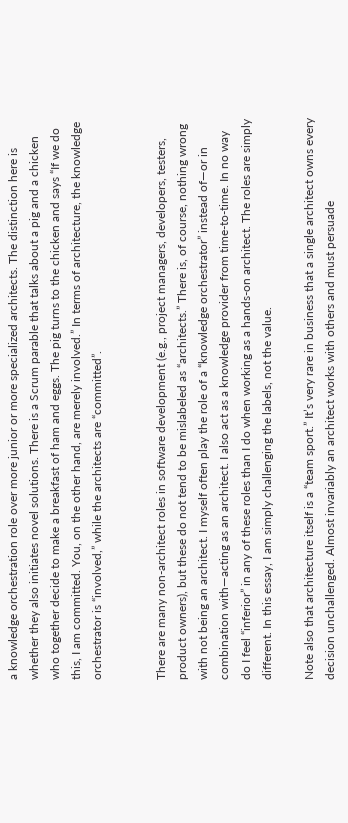a knowledge orchestration role over more junior or more specialized architects. The distinction here is whether they also initiates novel solutions. There is a Scrum parable that talks about a pig and a chicken who together decide to make a breakfast of ham and eggs. The pig turns to the chicken and says “If we do this, I am committed. You, on the other hand, are merely involved.” In terms of architecture, the knowledge orchestrator is “involved,” while the architects are “committed”.


There are many non-architect roles in software development (e.g., project managers, developers, testers, product owners), but these do not tend to be mislabeled as “architects.” There is, of course, nothing wrong with not being an architect. I myself often play the role of a “knowledge orchestrator” instead of—or in combination with—acting as an architect. I also act as a knowledge provider from time-to-time. In no way do I feel “inferior” in any of these roles than I do when working as a hands-on architect. The roles are simply different. In this essay, I am simply challenging the labels, not the value.

Note also that architecture itself is a “team sport.” It’s very rare in business that a single architect owns every decision unchallenged. Almost invariably an architect works with others and must persuade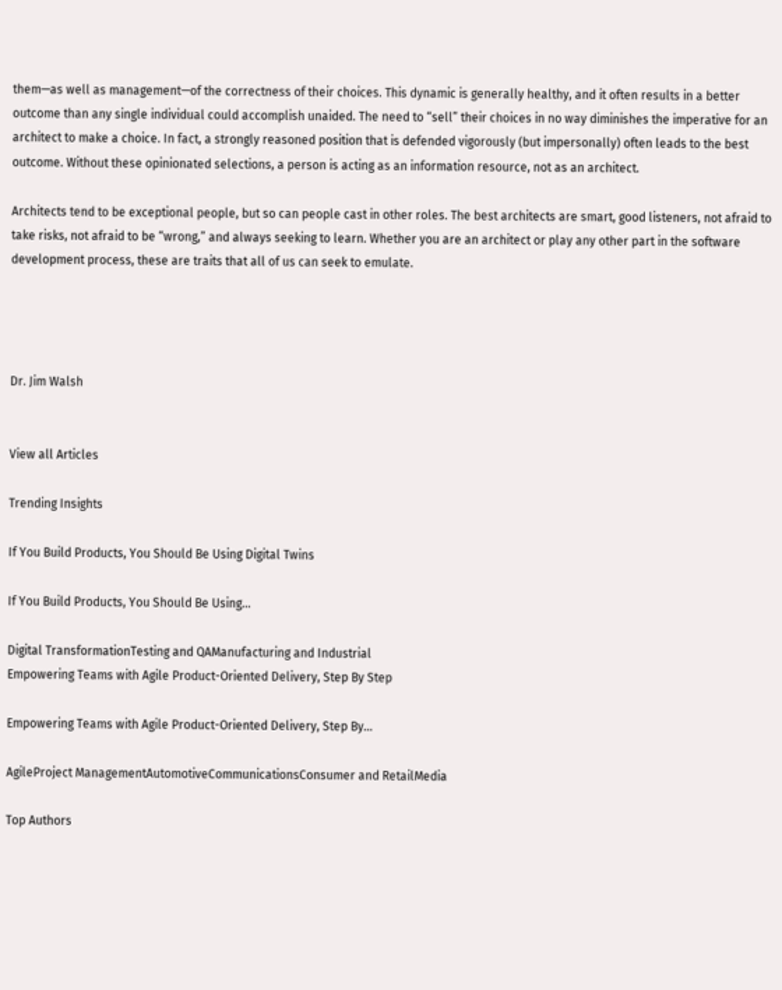them—as well as management—of the correctness of their choices. This dynamic is generally healthy, and it often results in a better outcome than any single individual could accomplish unaided. The need to “sell” their choices in no way diminishes the imperative for an architect to make a choice. In fact, a strongly reasoned position that is defended vigorously (but impersonally) often leads to the best outcome. Without these opinionated selections, a person is acting as an information resource, not as an architect.

Architects tend to be exceptional people, but so can people cast in other roles. The best architects are smart, good listeners, not afraid to take risks, not afraid to be “wrong,” and always seeking to learn. Whether you are an architect or play any other part in the software development process, these are traits that all of us can seek to emulate.




Dr. Jim Walsh


View all Articles

Trending Insights

If You Build Products, You Should Be Using Digital Twins

If You Build Products, You Should Be Using...

Digital TransformationTesting and QAManufacturing and Industrial
Empowering Teams with Agile Product-Oriented Delivery, Step By Step

Empowering Teams with Agile Product-Oriented Delivery, Step By...

AgileProject ManagementAutomotiveCommunicationsConsumer and RetailMedia

Top Authors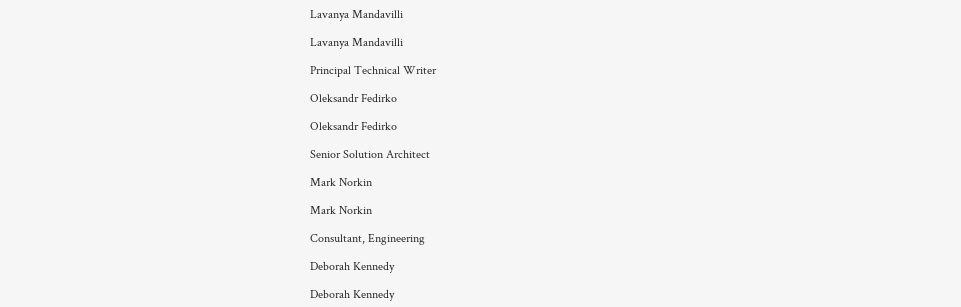Lavanya Mandavilli

Lavanya Mandavilli

Principal Technical Writer

Oleksandr Fedirko

Oleksandr Fedirko

Senior Solution Architect

Mark Norkin

Mark Norkin

Consultant, Engineering

Deborah Kennedy

Deborah Kennedy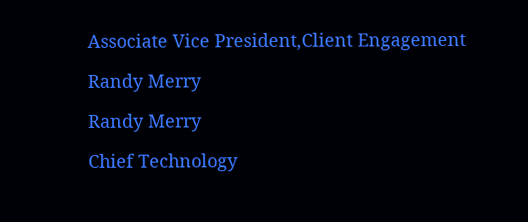Associate Vice President,Client Engagement

Randy Merry

Randy Merry

Chief Technology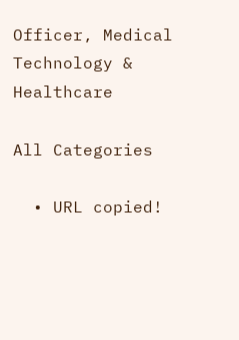Officer, Medical Technology & Healthcare

All Categories

  • URL copied!